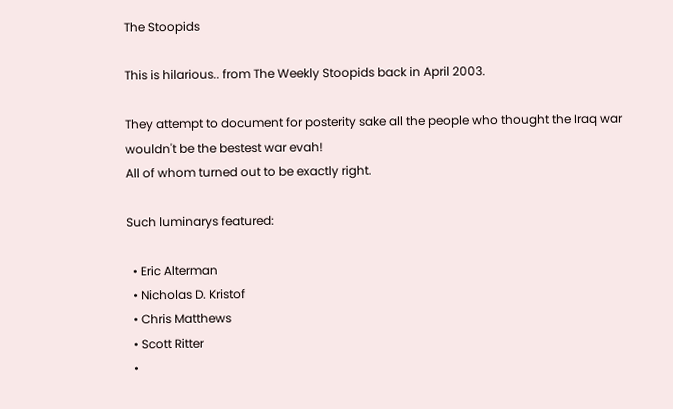The Stoopids

This is hilarious.. from The Weekly Stoopids back in April 2003.

They attempt to document for posterity sake all the people who thought the Iraq war wouldn't be the bestest war evah!
All of whom turned out to be exactly right.

Such luminarys featured:

  • Eric Alterman
  • Nicholas D. Kristof
  • Chris Matthews
  • Scott Ritter
  •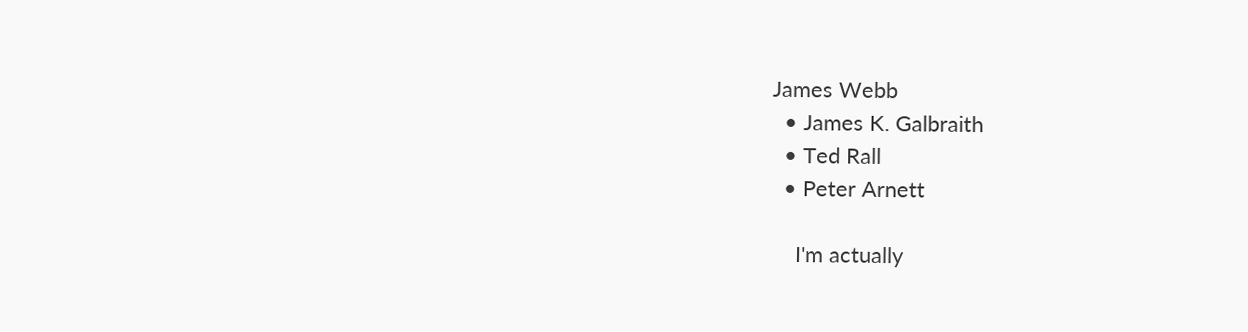James Webb
  • James K. Galbraith
  • Ted Rall
  • Peter Arnett

    I'm actually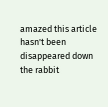amazed this article hasn't been disappeared down the rabbit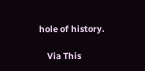hole of history.

    Via This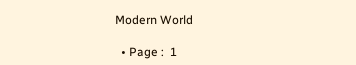Modern World

  • Page :  1